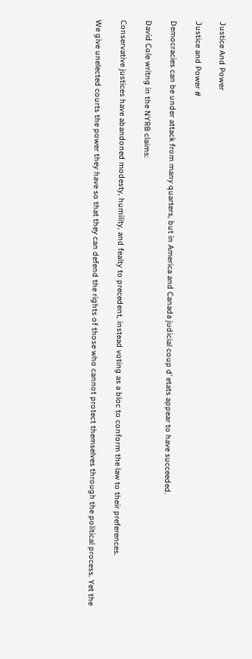Justice And Power

Justice and Power #

Democracies can be under attack from many quarters, but in America and Canada judicial coup d’ etats appear to have succeeded.

David Cole writng in the NYRB claims:

Conservative justices have abandoned modesty, humility, and fealty to precedent, instead voting as a bloc to conform the law to their preferences.

We give unelected courts the power they have so that they can defend the rights of those who cannot protect themselves through the political process. Yet the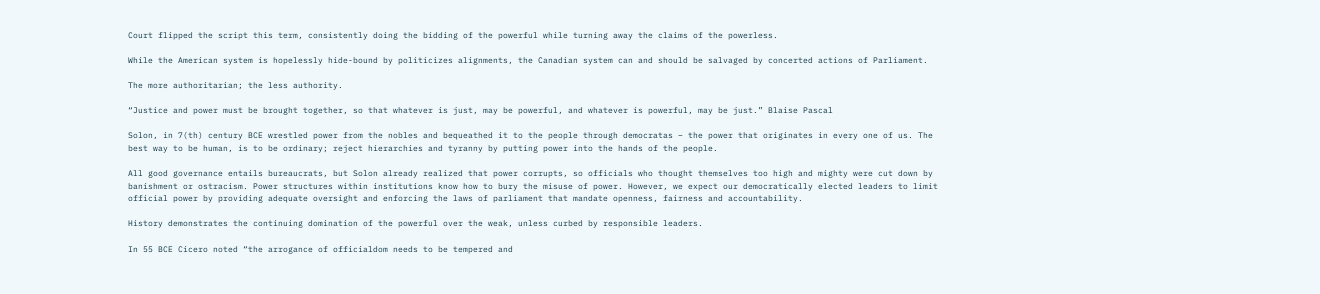Court flipped the script this term, consistently doing the bidding of the powerful while turning away the claims of the powerless.

While the American system is hopelessly hide-bound by politicizes alignments, the Canadian system can and should be salvaged by concerted actions of Parliament.

The more authoritarian; the less authority.

“Justice and power must be brought together, so that whatever is just, may be powerful, and whatever is powerful, may be just.” Blaise Pascal

Solon, in 7(th) century BCE wrestled power from the nobles and bequeathed it to the people through democratas – the power that originates in every one of us. The best way to be human, is to be ordinary; reject hierarchies and tyranny by putting power into the hands of the people.

All good governance entails bureaucrats, but Solon already realized that power corrupts, so officials who thought themselves too high and mighty were cut down by banishment or ostracism. Power structures within institutions know how to bury the misuse of power. However, we expect our democratically elected leaders to limit official power by providing adequate oversight and enforcing the laws of parliament that mandate openness, fairness and accountability.

History demonstrates the continuing domination of the powerful over the weak, unless curbed by responsible leaders.

In 55 BCE Cicero noted “the arrogance of officialdom needs to be tempered and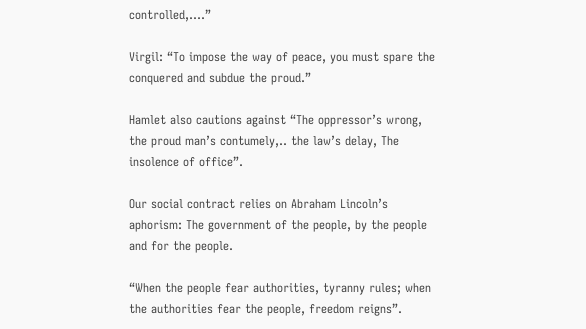controlled,….”

Virgil: “To impose the way of peace, you must spare the conquered and subdue the proud.”

Hamlet also cautions against “The oppressor’s wrong, the proud man’s contumely,.. the law’s delay, The insolence of office”.

Our social contract relies on Abraham Lincoln’s aphorism: The government of the people, by the people and for the people.

“When the people fear authorities, tyranny rules; when the authorities fear the people, freedom reigns”.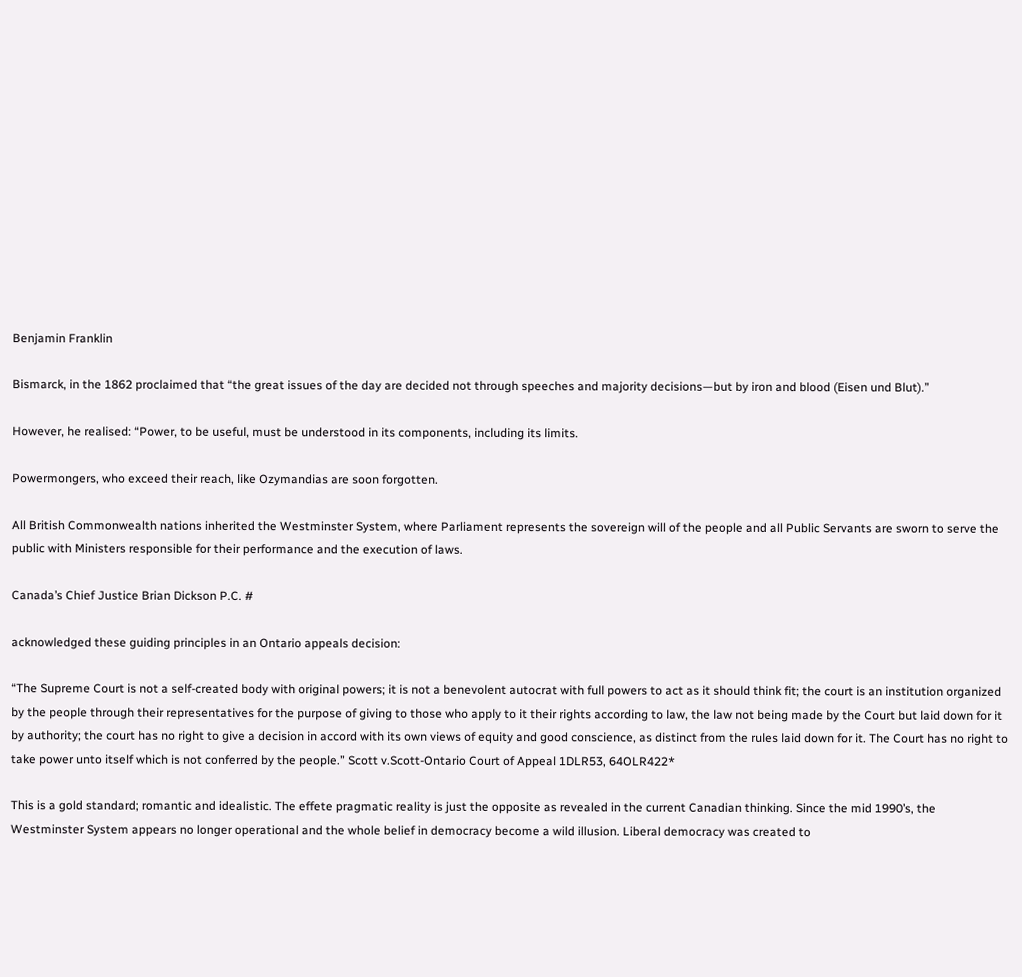Benjamin Franklin

Bismarck, in the 1862 proclaimed that “the great issues of the day are decided not through speeches and majority decisions—but by iron and blood (Eisen und Blut).”

However, he realised: “Power, to be useful, must be understood in its components, including its limits.

Powermongers, who exceed their reach, like Ozymandias are soon forgotten.

All British Commonwealth nations inherited the Westminster System, where Parliament represents the sovereign will of the people and all Public Servants are sworn to serve the public with Ministers responsible for their performance and the execution of laws.

Canada’s Chief Justice Brian Dickson P.C. #

acknowledged these guiding principles in an Ontario appeals decision:

“The Supreme Court is not a self-created body with original powers; it is not a benevolent autocrat with full powers to act as it should think fit; the court is an institution organized by the people through their representatives for the purpose of giving to those who apply to it their rights according to law, the law not being made by the Court but laid down for it by authority; the court has no right to give a decision in accord with its own views of equity and good conscience, as distinct from the rules laid down for it. The Court has no right to take power unto itself which is not conferred by the people.” Scott v.Scott-Ontario Court of Appeal 1DLR53, 64OLR422*

This is a gold standard; romantic and idealistic. The effete pragmatic reality is just the opposite as revealed in the current Canadian thinking. Since the mid 1990’s, the Westminster System appears no longer operational and the whole belief in democracy become a wild illusion. Liberal democracy was created to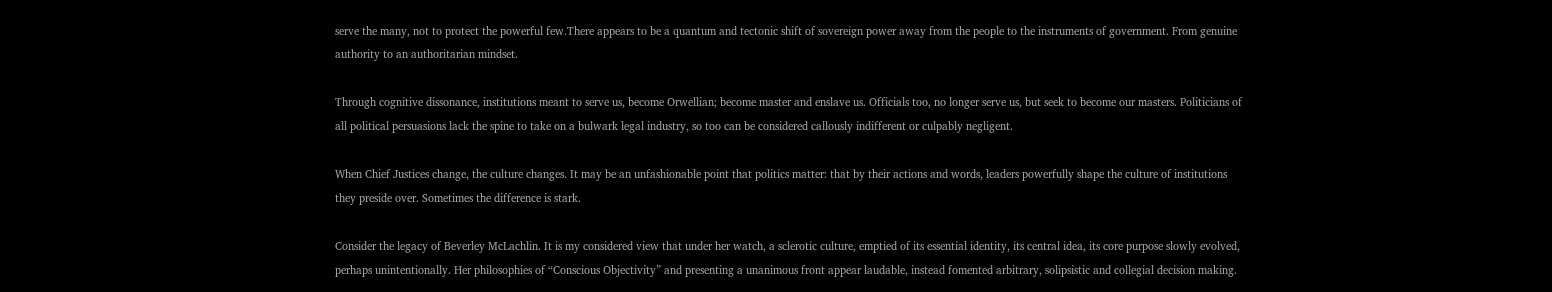serve the many, not to protect the powerful few.There appears to be a quantum and tectonic shift of sovereign power away from the people to the instruments of government. From genuine authority to an authoritarian mindset.

Through cognitive dissonance, institutions meant to serve us, become Orwellian; become master and enslave us. Officials too, no longer serve us, but seek to become our masters. Politicians of all political persuasions lack the spine to take on a bulwark legal industry, so too can be considered callously indifferent or culpably negligent.

When Chief Justices change, the culture changes. It may be an unfashionable point that politics matter: that by their actions and words, leaders powerfully shape the culture of institutions they preside over. Sometimes the difference is stark.

Consider the legacy of Beverley McLachlin. It is my considered view that under her watch, a sclerotic culture, emptied of its essential identity, its central idea, its core purpose slowly evolved, perhaps unintentionally. Her philosophies of “Conscious Objectivity” and presenting a unanimous front appear laudable, instead fomented arbitrary, solipsistic and collegial decision making.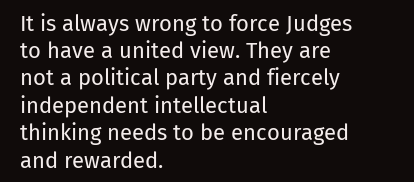It is always wrong to force Judges to have a united view. They are not a political party and fiercely independent intellectual thinking needs to be encouraged and rewarded.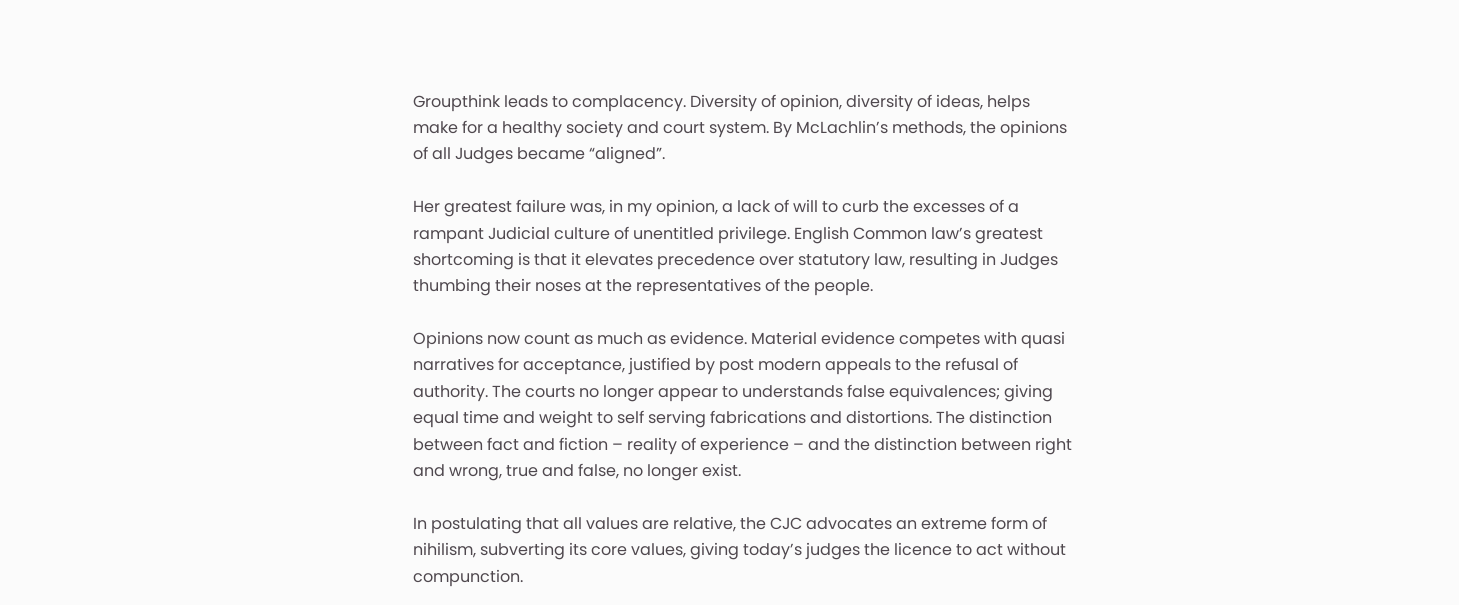Groupthink leads to complacency. Diversity of opinion, diversity of ideas, helps make for a healthy society and court system. By McLachlin’s methods, the opinions of all Judges became “aligned”.

Her greatest failure was, in my opinion, a lack of will to curb the excesses of a rampant Judicial culture of unentitled privilege. English Common law’s greatest shortcoming is that it elevates precedence over statutory law, resulting in Judges thumbing their noses at the representatives of the people.

Opinions now count as much as evidence. Material evidence competes with quasi narratives for acceptance, justified by post modern appeals to the refusal of authority. The courts no longer appear to understands false equivalences; giving equal time and weight to self serving fabrications and distortions. The distinction between fact and fiction – reality of experience – and the distinction between right and wrong, true and false, no longer exist.

In postulating that all values are relative, the CJC advocates an extreme form of nihilism, subverting its core values, giving today’s judges the licence to act without compunction.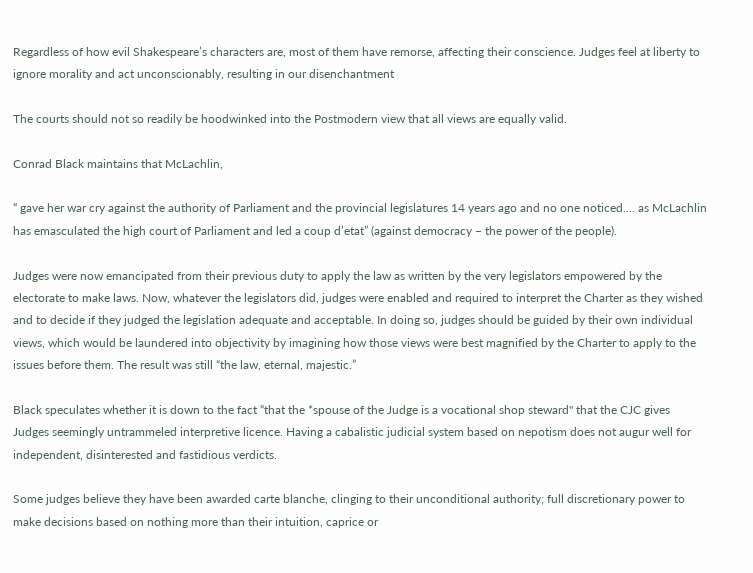Regardless of how evil Shakespeare’s characters are, most of them have remorse, affecting their conscience. Judges feel at liberty to ignore morality and act unconscionably, resulting in our disenchantment

The courts should not so readily be hoodwinked into the Postmodern view that all views are equally valid.

Conrad Black maintains that McLachlin,

“ gave her war cry against the authority of Parliament and the provincial legislatures 14 years ago and no one noticed…. as McLachlin has emasculated the high court of Parliament and led a coup d’etat” (against democracy – the power of the people).

Judges were now emancipated from their previous duty to apply the law as written by the very legislators empowered by the electorate to make laws. Now, whatever the legislators did, judges were enabled and required to interpret the Charter as they wished and to decide if they judged the legislation adequate and acceptable. In doing so, judges should be guided by their own individual views, which would be laundered into objectivity by imagining how those views were best magnified by the Charter to apply to the issues before them. The result was still “the law, eternal, majestic.”

Black speculates whether it is down to the fact “that the *spouse of the Judge is a vocational shop steward" that the CJC gives Judges seemingly untrammeled interpretive licence. Having a cabalistic judicial system based on nepotism does not augur well for independent, disinterested and fastidious verdicts.

Some judges believe they have been awarded carte blanche, clinging to their unconditional authority; full discretionary power to make decisions based on nothing more than their intuition, caprice or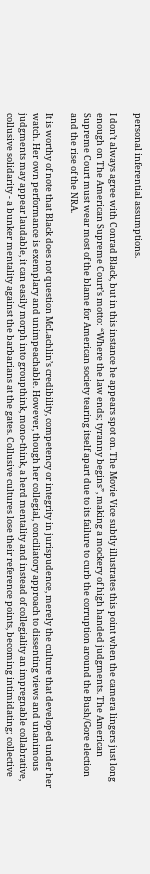personal inferential assumptions.

I don’t always agree with Conrad Black, but in this instance he appears spot on. The Movie Vice subtly illustrates this point when the camera lingers just long enough on The American Supreme Court’s motto: “Where the law ends; tyranny begins”, making a mockery of high handed judgments. The American Supreme Court must wear most of the blame for American society tearing itself apart due to its failure to curb the corruption around the Bush/Gore election and the rise of the NRA.

It is worthy of note that Black does not question McLachlin’s credibility, competency or integrity in jurispudence, merely the culture that developed under her watch. Her own performance is exemplary and unimpeachable. However, though her collegial, conciliatory approach to dissenting views and unanimous judgments may appear laudable, it can easily morph into groupthink, mono-think, a herd mentality and instead of collegiality an impregnable collabrative, collusive solidarity - a bunker mentality against the barbarians at the gates. Collusive cultures lose their reference points, becoming intimidating; collective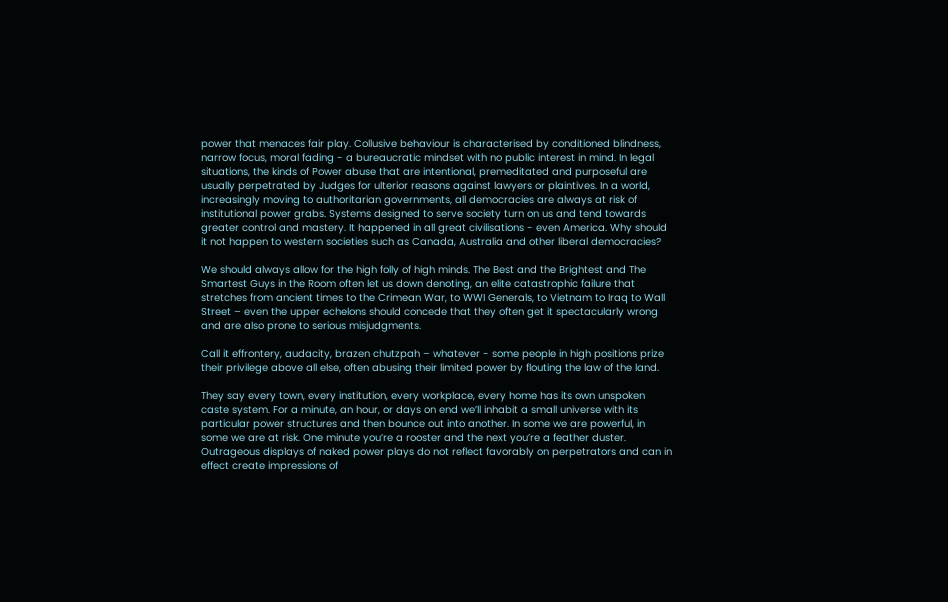power that menaces fair play. Collusive behaviour is characterised by conditioned blindness, narrow focus, moral fading - a bureaucratic mindset with no public interest in mind. In legal situations, the kinds of Power abuse that are intentional, premeditated and purposeful are usually perpetrated by Judges for ulterior reasons against lawyers or plaintives. In a world, increasingly moving to authoritarian governments, all democracies are always at risk of institutional power grabs. Systems designed to serve society turn on us and tend towards greater control and mastery. It happened in all great civilisations - even America. Why should it not happen to western societies such as Canada, Australia and other liberal democracies?

We should always allow for the high folly of high minds. The Best and the Brightest and The Smartest Guys in the Room often let us down denoting, an elite catastrophic failure that stretches from ancient times to the Crimean War, to WWI Generals, to Vietnam to Iraq to Wall Street – even the upper echelons should concede that they often get it spectacularly wrong and are also prone to serious misjudgments.

Call it effrontery, audacity, brazen chutzpah – whatever - some people in high positions prize their privilege above all else, often abusing their limited power by flouting the law of the land.

They say every town, every institution, every workplace, every home has its own unspoken caste system. For a minute, an hour, or days on end we’ll inhabit a small universe with its particular power structures and then bounce out into another. In some we are powerful, in some we are at risk. One minute you’re a rooster and the next you’re a feather duster. Outrageous displays of naked power plays do not reflect favorably on perpetrators and can in effect create impressions of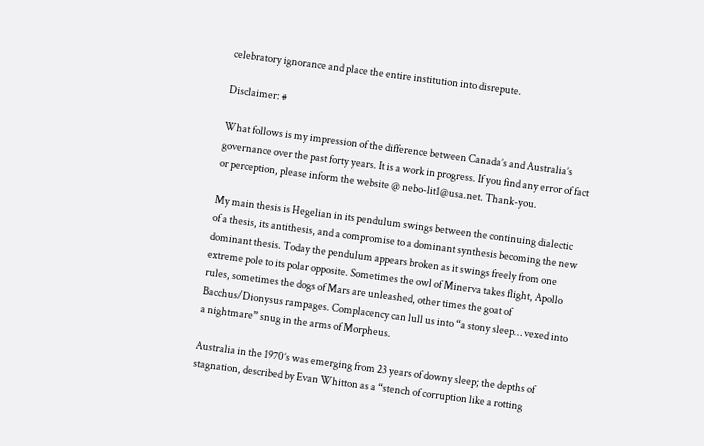celebratory ignorance and place the entire institution into disrepute.

Disclaimer: #

What follows is my impression of the difference between Canada’s and Australia’s governance over the past forty years. It is a work in progress. If you find any error of fact or perception, please inform the website @ nebo-lit1@usa.net. Thank-you.

My main thesis is Hegelian in its pendulum swings between the continuing dialectic of a thesis, its antithesis, and a compromise to a dominant synthesis becoming the new dominant thesis. Today the pendulum appears broken as it swings freely from one extreme pole to its polar opposite. Sometimes the owl of Minerva takes flight, Apollo rules, sometimes the dogs of Mars are unleashed, other times the goat of Bacchus/Dionysus rampages. Complacency can lull us into “a stony sleep… vexed into a nightmare” snug in the arms of Morpheus.

Australia in the 1970’s was emerging from 23 years of downy sleep; the depths of stagnation, described by Evan Whitton as a “stench of corruption like a rotting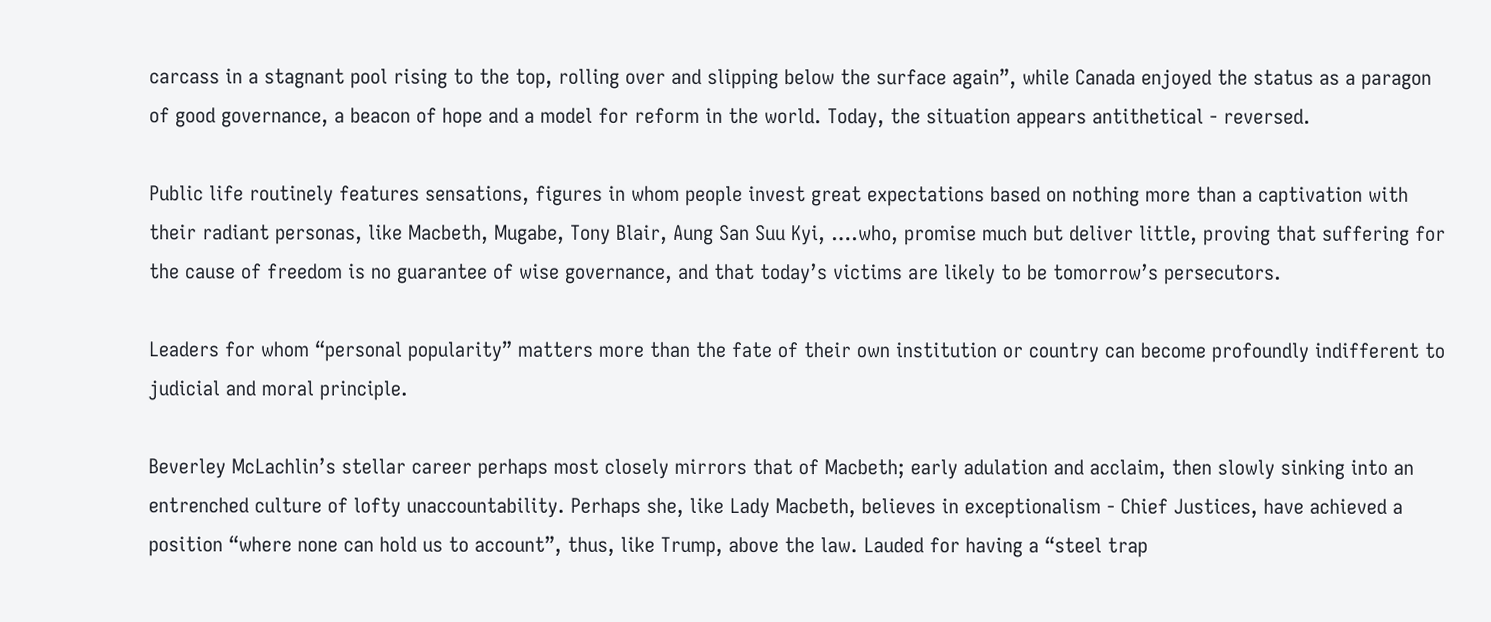carcass in a stagnant pool rising to the top, rolling over and slipping below the surface again”, while Canada enjoyed the status as a paragon of good governance, a beacon of hope and a model for reform in the world. Today, the situation appears antithetical - reversed.

Public life routinely features sensations, figures in whom people invest great expectations based on nothing more than a captivation with their radiant personas, like Macbeth, Mugabe, Tony Blair, Aung San Suu Kyi, ….who, promise much but deliver little, proving that suffering for the cause of freedom is no guarantee of wise governance, and that today’s victims are likely to be tomorrow’s persecutors.

Leaders for whom “personal popularity” matters more than the fate of their own institution or country can become profoundly indifferent to judicial and moral principle.

Beverley McLachlin’s stellar career perhaps most closely mirrors that of Macbeth; early adulation and acclaim, then slowly sinking into an entrenched culture of lofty unaccountability. Perhaps she, like Lady Macbeth, believes in exceptionalism - Chief Justices, have achieved a position “where none can hold us to account”, thus, like Trump, above the law. Lauded for having a “steel trap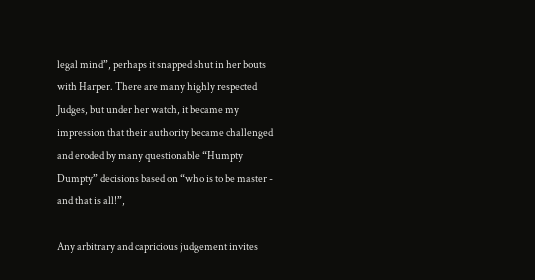legal mind”, perhaps it snapped shut in her bouts with Harper. There are many highly respected Judges, but under her watch, it became my impression that their authority became challenged and eroded by many questionable “Humpty Dumpty” decisions based on “who is to be master - and that is all!”,

Any arbitrary and capricious judgement invites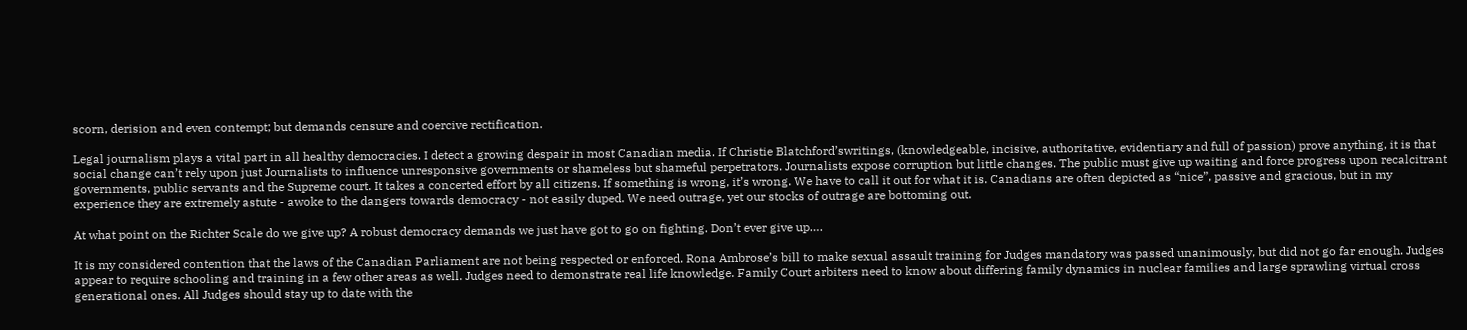scorn, derision and even contempt; but demands censure and coercive rectification.

Legal journalism plays a vital part in all healthy democracies. I detect a growing despair in most Canadian media. If Christie Blatchford’swritings, (knowledgeable, incisive, authoritative, evidentiary and full of passion) prove anything, it is that social change can’t rely upon just Journalists to influence unresponsive governments or shameless but shameful perpetrators. Journalists expose corruption but little changes. The public must give up waiting and force progress upon recalcitrant governments, public servants and the Supreme court. It takes a concerted effort by all citizens. If something is wrong, it’s wrong. We have to call it out for what it is. Canadians are often depicted as “nice”, passive and gracious, but in my experience they are extremely astute - awoke to the dangers towards democracy - not easily duped. We need outrage, yet our stocks of outrage are bottoming out.

At what point on the Richter Scale do we give up? A robust democracy demands we just have got to go on fighting. Don’t ever give up….

It is my considered contention that the laws of the Canadian Parliament are not being respected or enforced. Rona Ambrose’s bill to make sexual assault training for Judges mandatory was passed unanimously, but did not go far enough. Judges appear to require schooling and training in a few other areas as well. Judges need to demonstrate real life knowledge. Family Court arbiters need to know about differing family dynamics in nuclear families and large sprawling virtual cross generational ones. All Judges should stay up to date with the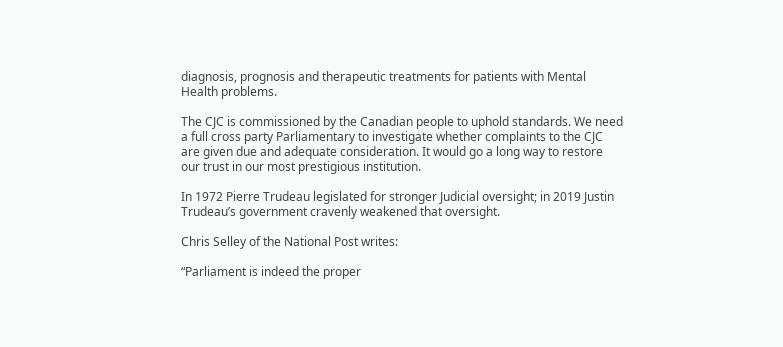diagnosis, prognosis and therapeutic treatments for patients with Mental Health problems.

The CJC is commissioned by the Canadian people to uphold standards. We need a full cross party Parliamentary to investigate whether complaints to the CJC are given due and adequate consideration. It would go a long way to restore our trust in our most prestigious institution.

In 1972 Pierre Trudeau legislated for stronger Judicial oversight; in 2019 Justin Trudeau’s government cravenly weakened that oversight.

Chris Selley of the National Post writes:

“Parliament is indeed the proper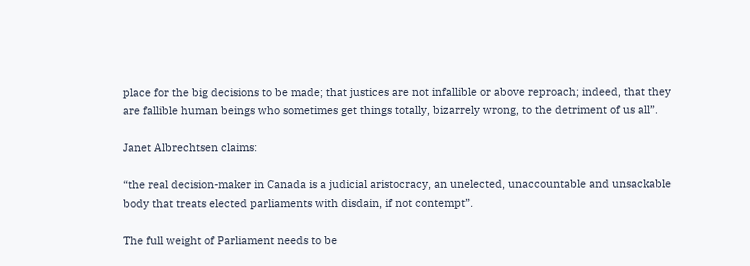place for the big decisions to be made; that justices are not infallible or above reproach; indeed, that they are fallible human beings who sometimes get things totally, bizarrely wrong, to the detriment of us all”.

Janet Albrechtsen claims:

“the real decision-maker in Canada is a judicial aristocracy, an unelected, unaccountable and unsackable body that treats elected parliaments with disdain, if not contempt”.

The full weight of Parliament needs to be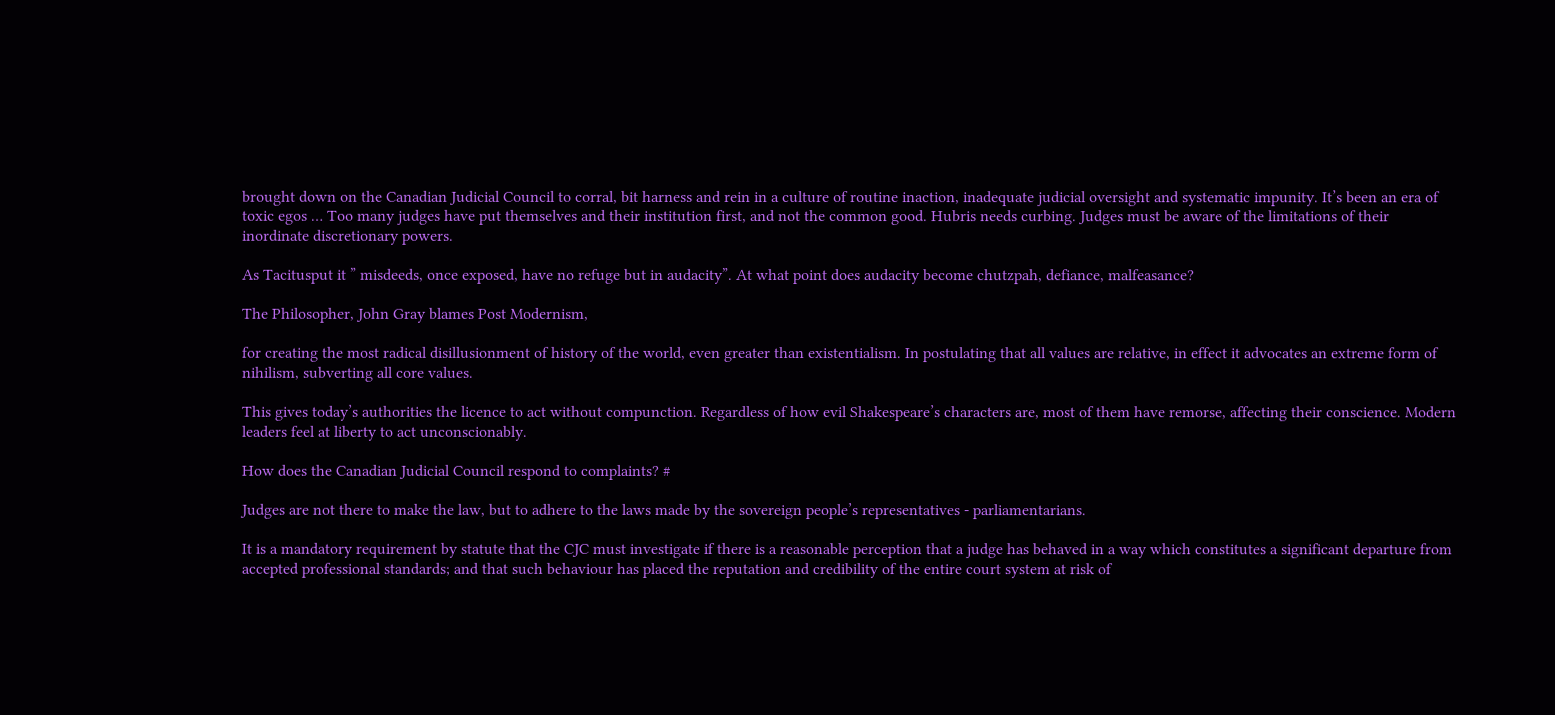brought down on the Canadian Judicial Council to corral, bit harness and rein in a culture of routine inaction, inadequate judicial oversight and systematic impunity. It’s been an era of toxic egos … Too many judges have put themselves and their institution first, and not the common good. Hubris needs curbing. Judges must be aware of the limitations of their inordinate discretionary powers.

As Tacitusput it ” misdeeds, once exposed, have no refuge but in audacity”. At what point does audacity become chutzpah, defiance, malfeasance?

The Philosopher, John Gray blames Post Modernism,

for creating the most radical disillusionment of history of the world, even greater than existentialism. In postulating that all values are relative, in effect it advocates an extreme form of nihilism, subverting all core values.

This gives today’s authorities the licence to act without compunction. Regardless of how evil Shakespeare’s characters are, most of them have remorse, affecting their conscience. Modern leaders feel at liberty to act unconscionably.

How does the Canadian Judicial Council respond to complaints? #

Judges are not there to make the law, but to adhere to the laws made by the sovereign people’s representatives - parliamentarians.

It is a mandatory requirement by statute that the CJC must investigate if there is a reasonable perception that a judge has behaved in a way which constitutes a significant departure from accepted professional standards; and that such behaviour has placed the reputation and credibility of the entire court system at risk of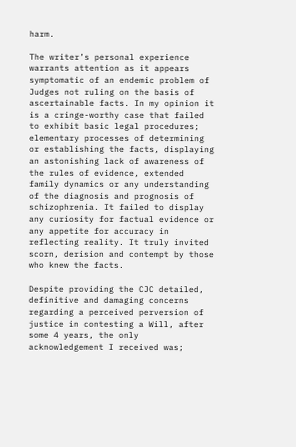harm.

The writer’s personal experience warrants attention as it appears symptomatic of an endemic problem of Judges not ruling on the basis of ascertainable facts. In my opinion it is a cringe-worthy case that failed to exhibit basic legal procedures; elementary processes of determining or establishing the facts, displaying an astonishing lack of awareness of the rules of evidence, extended family dynamics or any understanding of the diagnosis and prognosis of schizophrenia. It failed to display any curiosity for factual evidence or any appetite for accuracy in reflecting reality. It truly invited scorn, derision and contempt by those who knew the facts.

Despite providing the CJC detailed, definitive and damaging concerns regarding a perceived perversion of justice in contesting a Will, after some 4 years, the only acknowledgement I received was;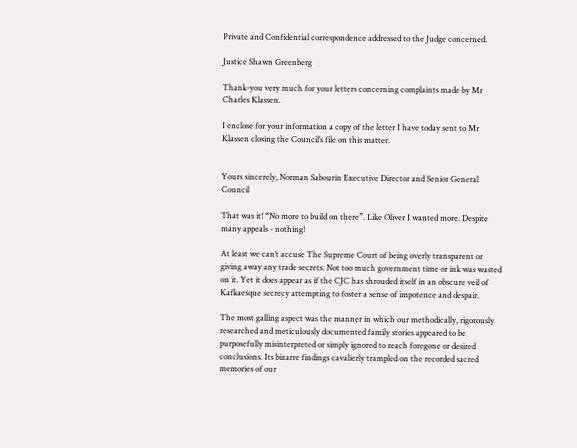Private and Confidential correspondence addressed to the Judge concerned.

Justice Shawn Greenberg

Thank-you very much for your letters concerning complaints made by Mr Charles Klassen.

I enclose for your information a copy of the letter I have today sent to Mr Klassen closing the Council’s file on this matter.


Yours sincerely, Norman Sabourin Executive Director and Senior General Council

That was it! “No more to build on there”. Like Oliver I wanted more. Despite many appeals - nothing!

At least we can’t accuse The Supreme Court of being overly transparent or giving away any trade secrets. Not too much government time or ink was wasted on it. Yet it does appear as if the CJC has shrouded itself in an obscure veil of Kafkaesque secrecy attempting to foster a sense of impotence and despair.

The most galling aspect was the manner in which our methodically, rigorously researched and meticulously documented family stories appeared to be purposefully misinterpreted or simply ignored to reach foregone or desired conclusions. Its bizarre findings cavalierly trampled on the recorded sacred memories of our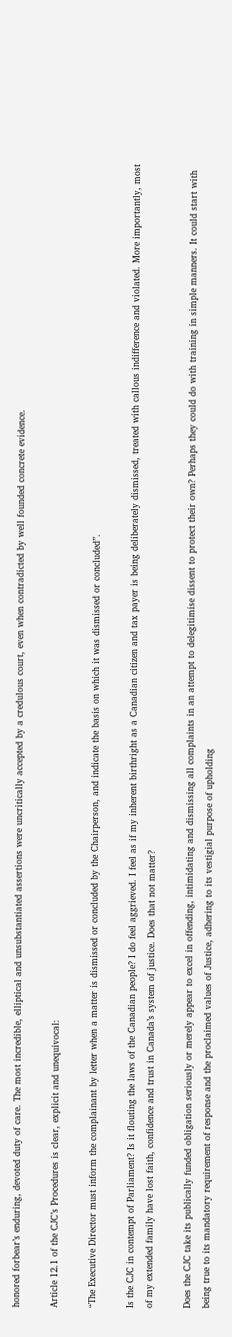honored forbear’s enduring, devoted duty of care. The most incredible, elliptical and unsubstantiated assertions were uncritically accepted by a credulous court, even when contradicted by well founded concrete evidence.

Article 12.1 of the CJC’s Procedures is clear, explicit and unequivocal:

“The Executive Director must inform the complainant by letter when a matter is dismissed or concluded by the Chairperson, and indicate the basis on which it was dismissed or concluded”.

Is the CJC in contempt of Parliament? Is it flouting the laws of the Canadian people? I do feel aggrieved. I feel as if my inherent birthright as a Canadian citizen and tax payer is being deliberately dismissed, treated with callous indifference and violated. More importantly, most of my extended family have lost faith, confidence and trust in Canada’s system of justice. Does that not matter?

Does the CJC take its publically funded obligation seriously or merely appear to excel in offending, intimidating and dismissing all complaints in an attempt to delegitimise dissent to protect their own? Perhaps they could do with training in simple manners. It could start with being true to its mandatory requirement of response and the proclaimed values of Justice, adhering to its vestigial purpose of upholding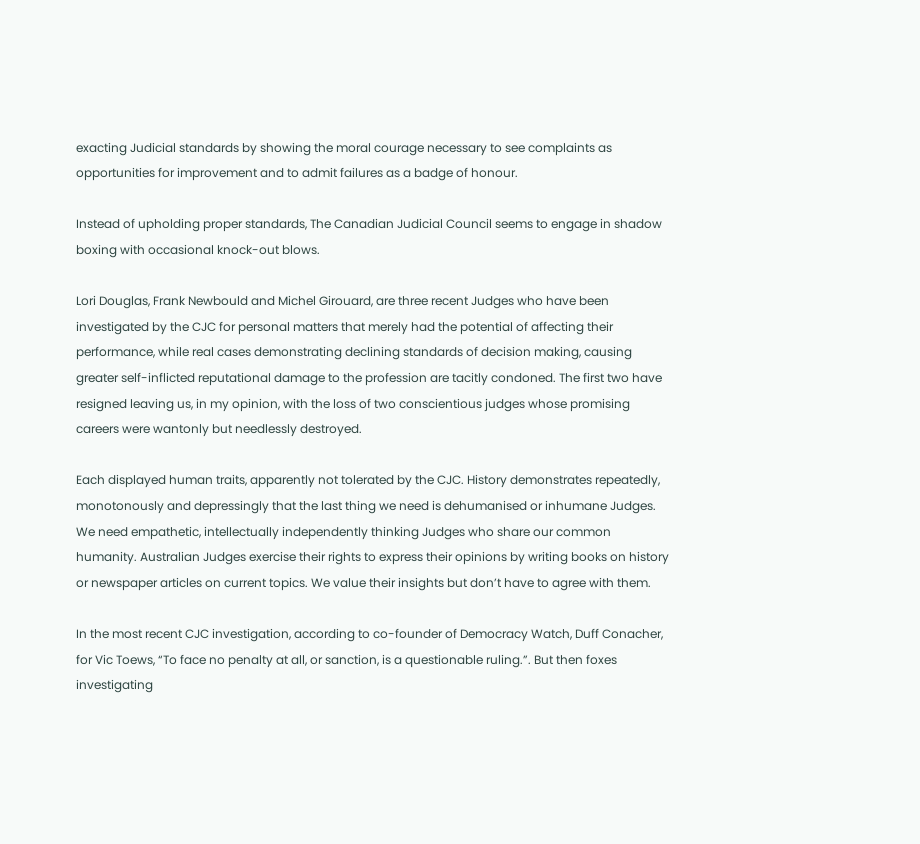exacting Judicial standards by showing the moral courage necessary to see complaints as opportunities for improvement and to admit failures as a badge of honour.

Instead of upholding proper standards, The Canadian Judicial Council seems to engage in shadow boxing with occasional knock-out blows.

Lori Douglas, Frank Newbould and Michel Girouard, are three recent Judges who have been investigated by the CJC for personal matters that merely had the potential of affecting their performance, while real cases demonstrating declining standards of decision making, causing greater self-inflicted reputational damage to the profession are tacitly condoned. The first two have resigned leaving us, in my opinion, with the loss of two conscientious judges whose promising careers were wantonly but needlessly destroyed.

Each displayed human traits, apparently not tolerated by the CJC. History demonstrates repeatedly, monotonously and depressingly that the last thing we need is dehumanised or inhumane Judges. We need empathetic, intellectually independently thinking Judges who share our common humanity. Australian Judges exercise their rights to express their opinions by writing books on history or newspaper articles on current topics. We value their insights but don’t have to agree with them.

In the most recent CJC investigation, according to co-founder of Democracy Watch, Duff Conacher, for Vic Toews, “To face no penalty at all, or sanction, is a questionable ruling.”. But then foxes investigating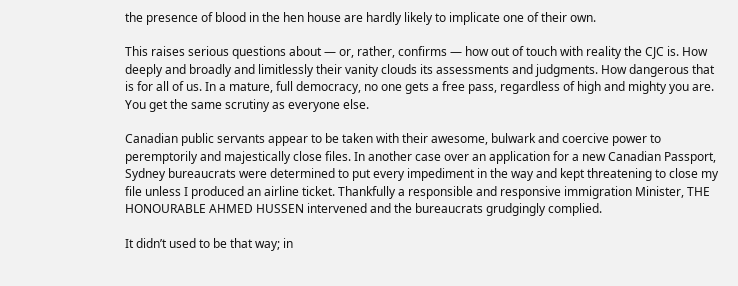the presence of blood in the hen house are hardly likely to implicate one of their own.

This raises serious questions about — or, rather, confirms — how out of touch with reality the CJC is. How deeply and broadly and limitlessly their vanity clouds its assessments and judgments. How dangerous that is for all of us. In a mature, full democracy, no one gets a free pass, regardless of high and mighty you are. You get the same scrutiny as everyone else.

Canadian public servants appear to be taken with their awesome, bulwark and coercive power to peremptorily and majestically close files. In another case over an application for a new Canadian Passport, Sydney bureaucrats were determined to put every impediment in the way and kept threatening to close my file unless I produced an airline ticket. Thankfully a responsible and responsive immigration Minister, THE HONOURABLE AHMED HUSSEN intervened and the bureaucrats grudgingly complied.

It didn’t used to be that way; in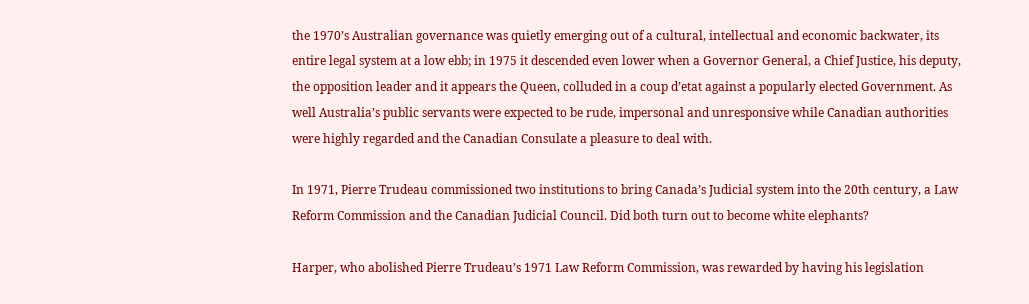the 1970’s Australian governance was quietly emerging out of a cultural, intellectual and economic backwater, its entire legal system at a low ebb; in 1975 it descended even lower when a Governor General, a Chief Justice, his deputy, the opposition leader and it appears the Queen, colluded in a coup d’etat against a popularly elected Government. As well Australia’s public servants were expected to be rude, impersonal and unresponsive while Canadian authorities were highly regarded and the Canadian Consulate a pleasure to deal with.

In 1971, Pierre Trudeau commissioned two institutions to bring Canada’s Judicial system into the 20th century, a Law Reform Commission and the Canadian Judicial Council. Did both turn out to become white elephants?

Harper, who abolished Pierre Trudeau’s 1971 Law Reform Commission, was rewarded by having his legislation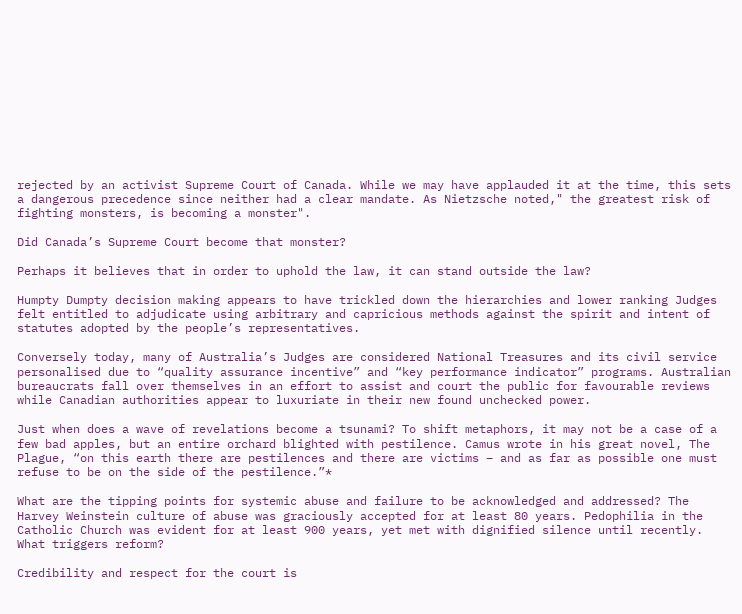rejected by an activist Supreme Court of Canada. While we may have applauded it at the time, this sets a dangerous precedence since neither had a clear mandate. As Nietzsche noted," the greatest risk of fighting monsters, is becoming a monster".

Did Canada’s Supreme Court become that monster?

Perhaps it believes that in order to uphold the law, it can stand outside the law?

Humpty Dumpty decision making appears to have trickled down the hierarchies and lower ranking Judges felt entitled to adjudicate using arbitrary and capricious methods against the spirit and intent of statutes adopted by the people’s representatives.

Conversely today, many of Australia’s Judges are considered National Treasures and its civil service personalised due to “quality assurance incentive” and “key performance indicator” programs. Australian bureaucrats fall over themselves in an effort to assist and court the public for favourable reviews while Canadian authorities appear to luxuriate in their new found unchecked power.

Just when does a wave of revelations become a tsunami? To shift metaphors, it may not be a case of a few bad apples, but an entire orchard blighted with pestilence. Camus wrote in his great novel, The Plague, “on this earth there are pestilences and there are victims – and as far as possible one must refuse to be on the side of the pestilence.”*

What are the tipping points for systemic abuse and failure to be acknowledged and addressed? The Harvey Weinstein culture of abuse was graciously accepted for at least 80 years. Pedophilia in the Catholic Church was evident for at least 900 years, yet met with dignified silence until recently. What triggers reform?

Credibility and respect for the court is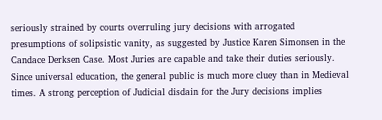seriously strained by courts overruling jury decisions with arrogated presumptions of solipsistic vanity, as suggested by Justice Karen Simonsen in the Candace Derksen Case. Most Juries are capable and take their duties seriously. Since universal education, the general public is much more cluey than in Medieval times. A strong perception of Judicial disdain for the Jury decisions implies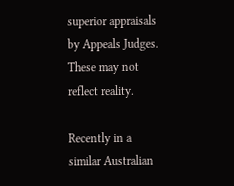superior appraisals by Appeals Judges. These may not reflect reality.

Recently in a similar Australian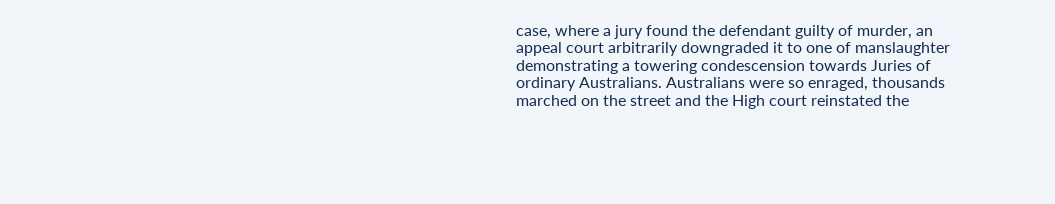case, where a jury found the defendant guilty of murder, an appeal court arbitrarily downgraded it to one of manslaughter demonstrating a towering condescension towards Juries of ordinary Australians. Australians were so enraged, thousands marched on the street and the High court reinstated the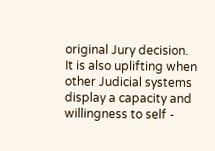original Jury decision. It is also uplifting when other Judicial systems display a capacity and willingness to self -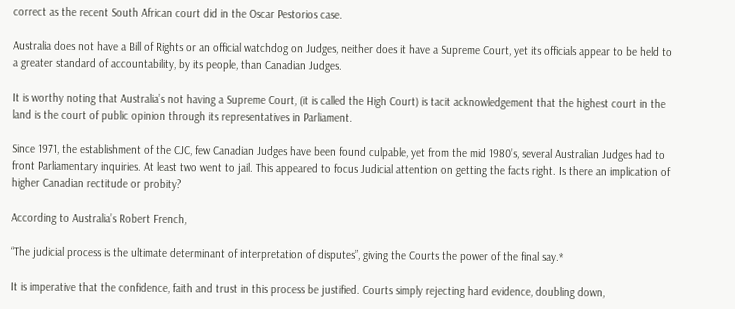correct as the recent South African court did in the Oscar Pestorios case.

Australia does not have a Bill of Rights or an official watchdog on Judges, neither does it have a Supreme Court, yet its officials appear to be held to a greater standard of accountability, by its people, than Canadian Judges.

It is worthy noting that Australia’s not having a Supreme Court, (it is called the High Court) is tacit acknowledgement that the highest court in the land is the court of public opinion through its representatives in Parliament.

Since 1971, the establishment of the CJC, few Canadian Judges have been found culpable, yet from the mid 1980’s, several Australian Judges had to front Parliamentary inquiries. At least two went to jail. This appeared to focus Judicial attention on getting the facts right. Is there an implication of higher Canadian rectitude or probity?

According to Australia’s Robert French,

“The judicial process is the ultimate determinant of interpretation of disputes”, giving the Courts the power of the final say.*

It is imperative that the confidence, faith and trust in this process be justified. Courts simply rejecting hard evidence, doubling down,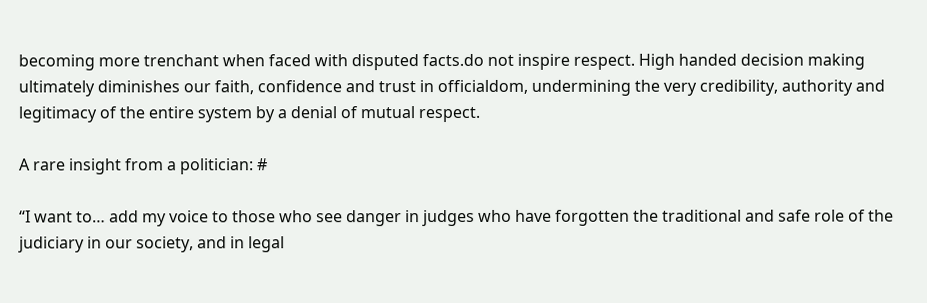becoming more trenchant when faced with disputed facts.do not inspire respect. High handed decision making ultimately diminishes our faith, confidence and trust in officialdom, undermining the very credibility, authority and legitimacy of the entire system by a denial of mutual respect.

A rare insight from a politician: #

“I want to… add my voice to those who see danger in judges who have forgotten the traditional and safe role of the judiciary in our society, and in legal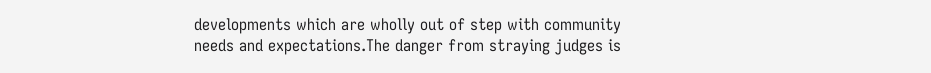developments which are wholly out of step with community needs and expectations.The danger from straying judges is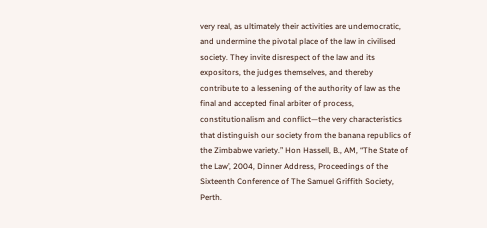very real, as ultimately their activities are undemocratic, and undermine the pivotal place of the law in civilised society. They invite disrespect of the law and its expositors, the judges themselves, and thereby contribute to a lessening of the authority of law as the final and accepted final arbiter of process, constitutionalism and conflict—the very characteristics that distinguish our society from the banana republics of the Zimbabwe variety.” Hon Hassell, B., AM, “The State of the Law’, 2004, Dinner Address, Proceedings of the Sixteenth Conference of The Samuel Griffith Society, Perth.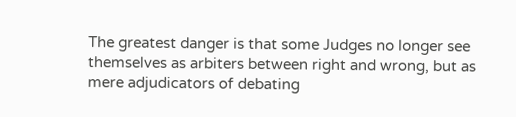The greatest danger is that some Judges no longer see themselves as arbiters between right and wrong, but as mere adjudicators of debating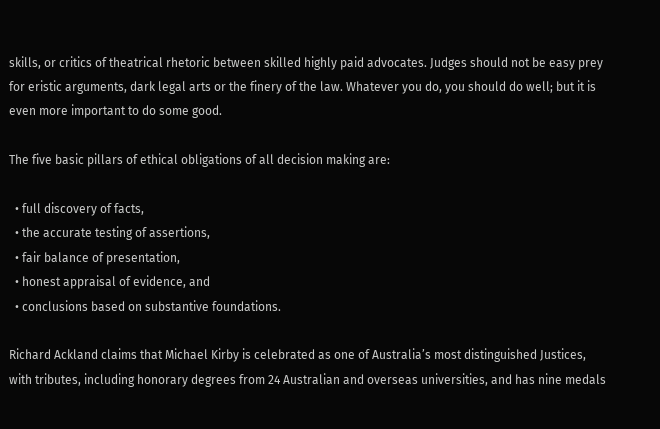skills, or critics of theatrical rhetoric between skilled highly paid advocates. Judges should not be easy prey for eristic arguments, dark legal arts or the finery of the law. Whatever you do, you should do well; but it is even more important to do some good.

The five basic pillars of ethical obligations of all decision making are:

  • full discovery of facts,
  • the accurate testing of assertions,
  • fair balance of presentation,
  • honest appraisal of evidence, and
  • conclusions based on substantive foundations.

Richard Ackland claims that Michael Kirby is celebrated as one of Australia’s most distinguished Justices, with tributes, including honorary degrees from 24 Australian and overseas universities, and has nine medals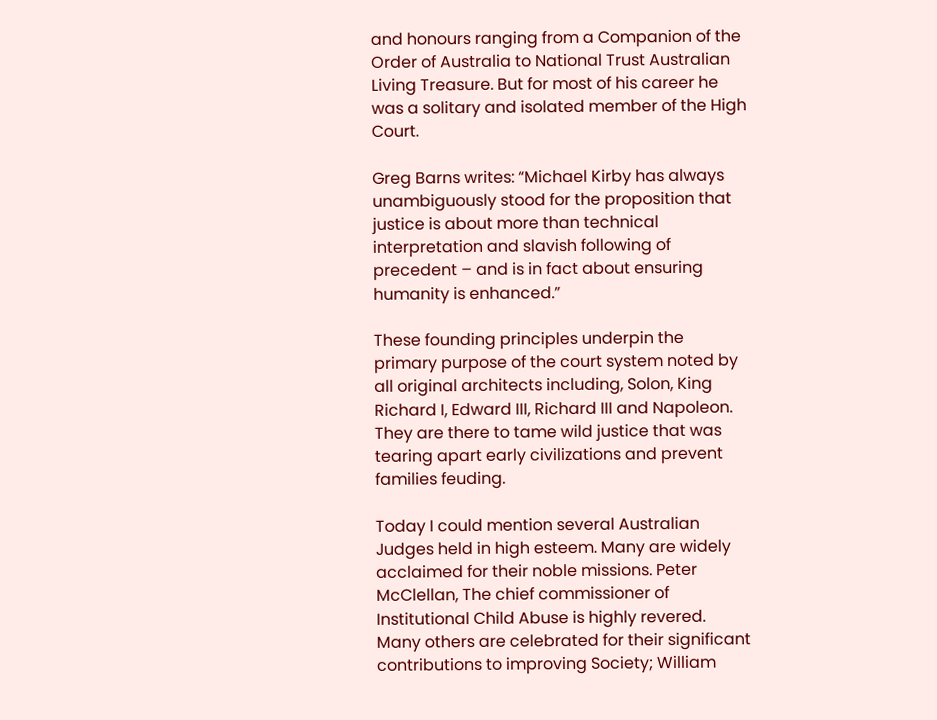and honours ranging from a Companion of the Order of Australia to National Trust Australian Living Treasure. But for most of his career he was a solitary and isolated member of the High Court.

Greg Barns writes: “Michael Kirby has always unambiguously stood for the proposition that justice is about more than technical interpretation and slavish following of precedent – and is in fact about ensuring humanity is enhanced.”

These founding principles underpin the primary purpose of the court system noted by all original architects including, Solon, King Richard I, Edward III, Richard III and Napoleon. They are there to tame wild justice that was tearing apart early civilizations and prevent families feuding.

Today I could mention several Australian Judges held in high esteem. Many are widely acclaimed for their noble missions. Peter McClellan, The chief commissioner of Institutional Child Abuse is highly revered. Many others are celebrated for their significant contributions to improving Society; William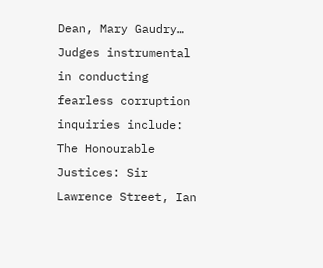Dean, Mary Gaudry… Judges instrumental in conducting fearless corruption inquiries include: The Honourable Justices: Sir Lawrence Street, Ian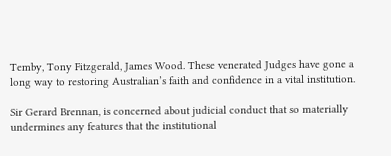Temby, Tony Fitzgerald, James Wood. These venerated Judges have gone a long way to restoring Australian’s faith and confidence in a vital institution.

Sir Gerard Brennan, is concerned about judicial conduct that so materially undermines any features that the institutional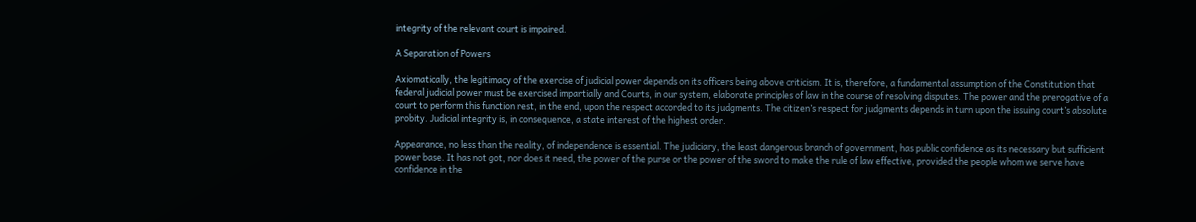integrity of the relevant court is impaired.

A Separation of Powers

Axiomatically, the legitimacy of the exercise of judicial power depends on its officers being above criticism. It is, therefore, a fundamental assumption of the Constitution that federal judicial power must be exercised impartially and Courts, in our system, elaborate principles of law in the course of resolving disputes. The power and the prerogative of a court to perform this function rest, in the end, upon the respect accorded to its judgments. The citizen’s respect for judgments depends in turn upon the issuing court’s absolute probity. Judicial integrity is, in consequence, a state interest of the highest order.

Appearance, no less than the reality, of independence is essential. The judiciary, the least dangerous branch of government, has public confidence as its necessary but sufficient power base. It has not got, nor does it need, the power of the purse or the power of the sword to make the rule of law effective, provided the people whom we serve have confidence in the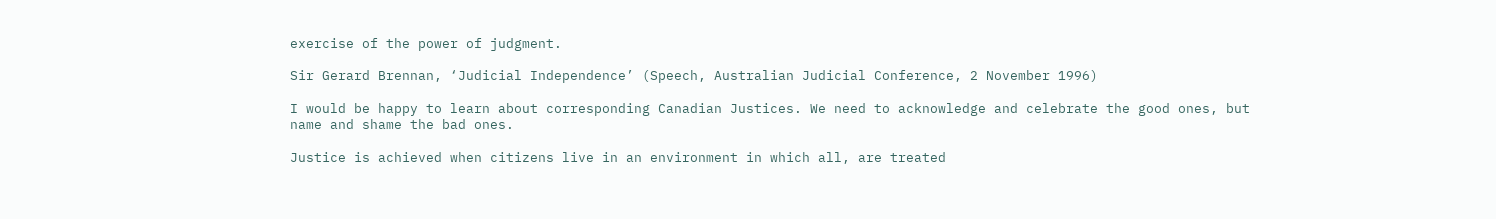exercise of the power of judgment.

Sir Gerard Brennan, ‘Judicial Independence’ (Speech, Australian Judicial Conference, 2 November 1996)

I would be happy to learn about corresponding Canadian Justices. We need to acknowledge and celebrate the good ones, but name and shame the bad ones.

Justice is achieved when citizens live in an environment in which all, are treated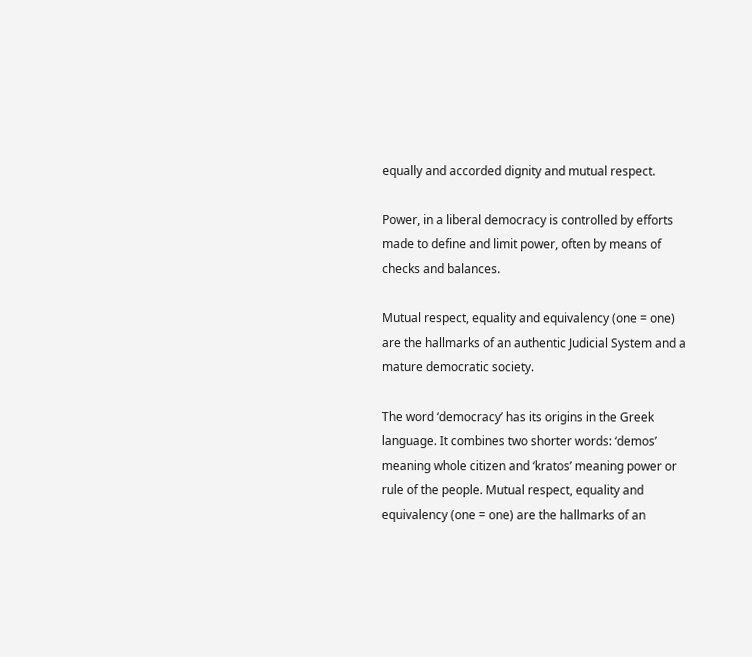equally and accorded dignity and mutual respect.

Power, in a liberal democracy is controlled by efforts made to define and limit power, often by means of checks and balances.

Mutual respect, equality and equivalency (one = one) are the hallmarks of an authentic Judicial System and a mature democratic society.

The word ‘democracy’ has its origins in the Greek language. It combines two shorter words: ‘demos’ meaning whole citizen and ‘kratos’ meaning power or rule of the people. Mutual respect, equality and equivalency (one = one) are the hallmarks of an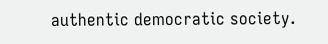authentic democratic society.